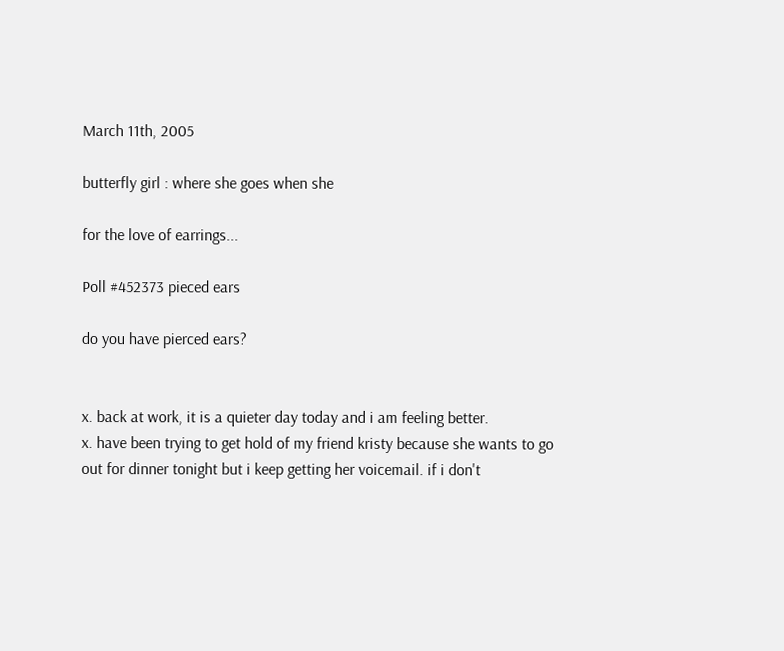March 11th, 2005

butterfly girl : where she goes when she

for the love of earrings...

Poll #452373 pieced ears

do you have pierced ears?


x. back at work, it is a quieter day today and i am feeling better.
x. have been trying to get hold of my friend kristy because she wants to go out for dinner tonight but i keep getting her voicemail. if i don't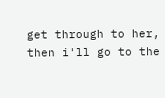get through to her, then i'll go to the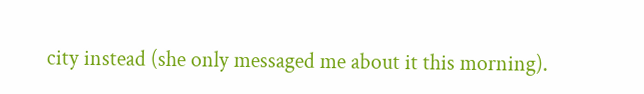city instead (she only messaged me about it this morning).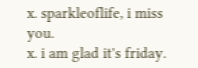x. sparkleoflife, i miss you.
x. i am glad it's friday.